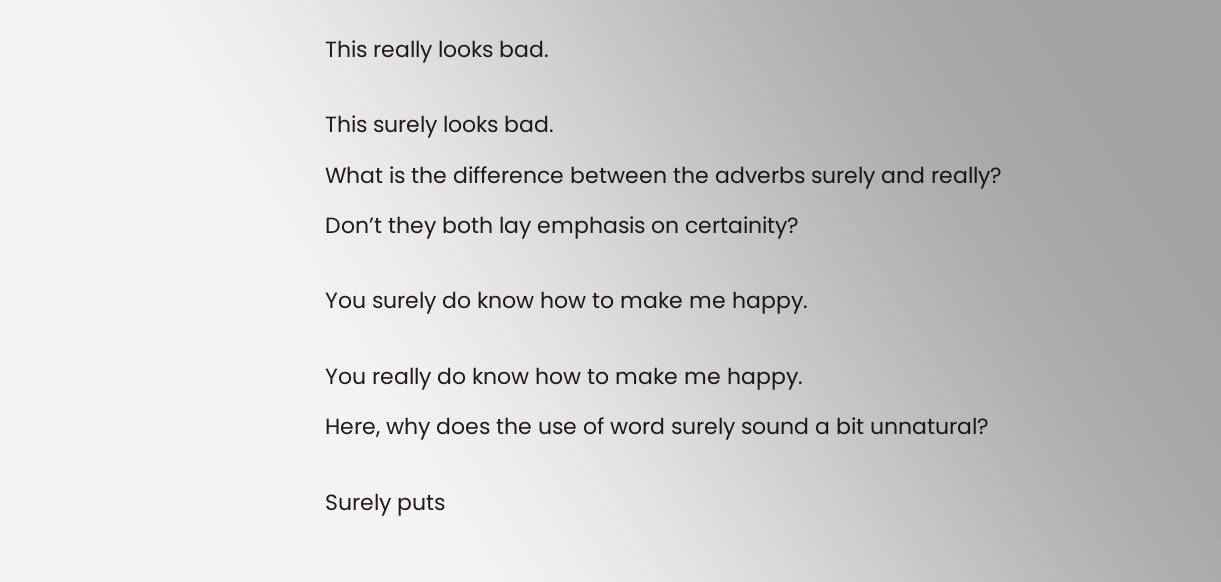This really looks bad.


This surely looks bad.

What is the difference between the adverbs surely and really?

Don’t they both lay emphasis on certainity?


You surely do know how to make me happy.


You really do know how to make me happy.

Here, why does the use of word surely sound a bit unnatural?


Surely puts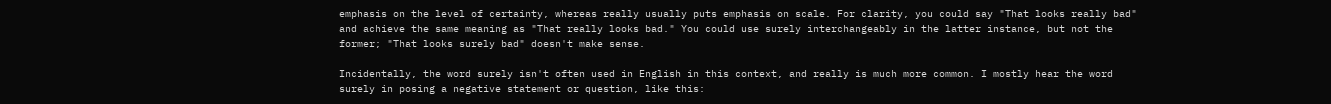emphasis on the level of certainty, whereas really usually puts emphasis on scale. For clarity, you could say "That looks really bad" and achieve the same meaning as "That really looks bad." You could use surely interchangeably in the latter instance, but not the former; "That looks surely bad" doesn't make sense.

Incidentally, the word surely isn't often used in English in this context, and really is much more common. I mostly hear the word surely in posing a negative statement or question, like this: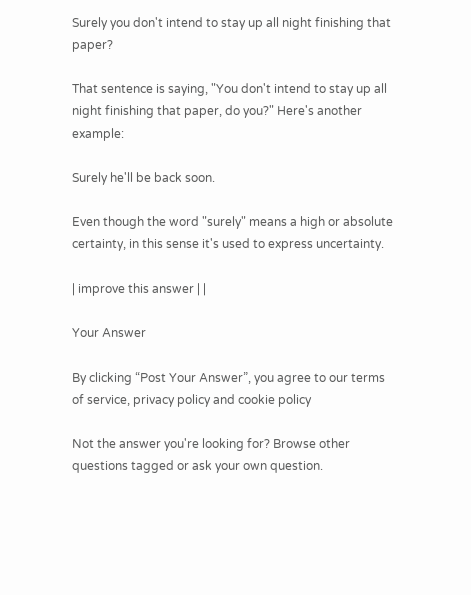Surely you don't intend to stay up all night finishing that paper?

That sentence is saying, "You don't intend to stay up all night finishing that paper, do you?" Here's another example:

Surely he'll be back soon.

Even though the word "surely" means a high or absolute certainty, in this sense it's used to express uncertainty.

| improve this answer | |

Your Answer

By clicking “Post Your Answer”, you agree to our terms of service, privacy policy and cookie policy

Not the answer you're looking for? Browse other questions tagged or ask your own question.